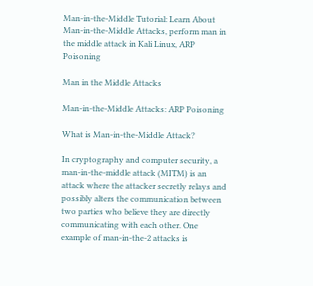Man-in-the-Middle Tutorial: Learn About Man-in-the-Middle Attacks, perform man in the middle attack in Kali Linux, ARP Poisoning

Man in the Middle Attacks

Man-in-the-Middle Attacks: ARP Poisoning

What is Man-in-the-Middle Attack?

In cryptography and computer security, a man-in-the-middle attack (MITM) is an attack where the attacker secretly relays and possibly alters the communication between two parties who believe they are directly communicating with each other. One example of man-in-the-2 attacks is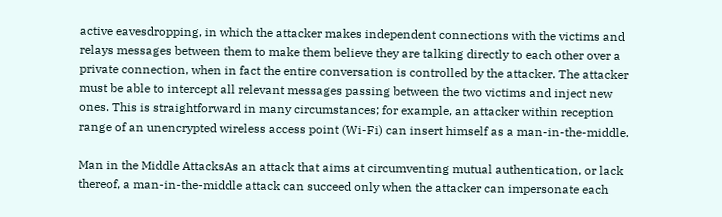active eavesdropping, in which the attacker makes independent connections with the victims and relays messages between them to make them believe they are talking directly to each other over a private connection, when in fact the entire conversation is controlled by the attacker. The attacker must be able to intercept all relevant messages passing between the two victims and inject new ones. This is straightforward in many circumstances; for example, an attacker within reception range of an unencrypted wireless access point (Wi-Fi) can insert himself as a man-in-the-middle.

Man in the Middle AttacksAs an attack that aims at circumventing mutual authentication, or lack thereof, a man-in-the-middle attack can succeed only when the attacker can impersonate each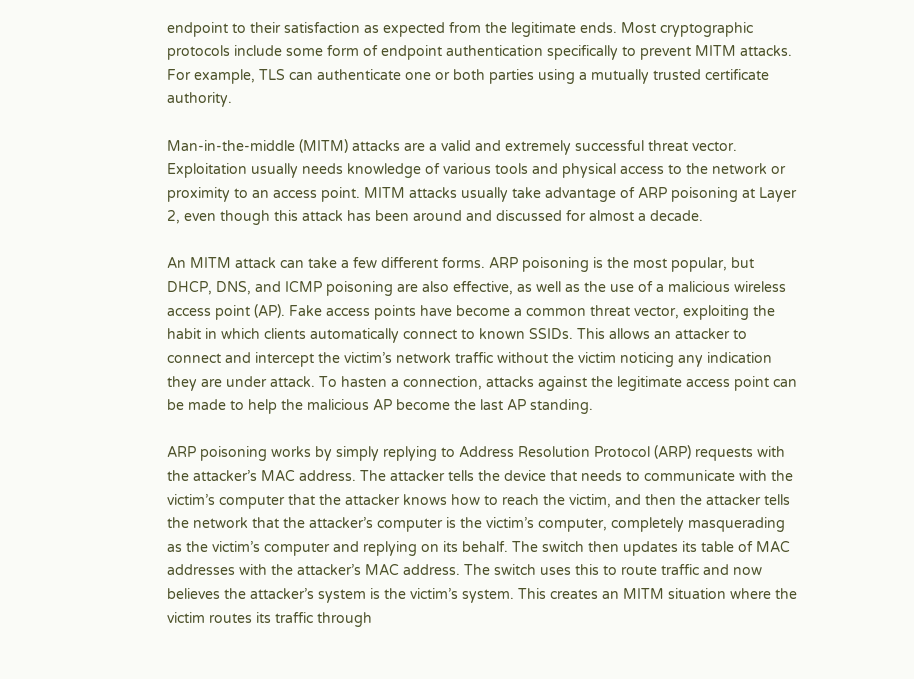endpoint to their satisfaction as expected from the legitimate ends. Most cryptographic protocols include some form of endpoint authentication specifically to prevent MITM attacks. For example, TLS can authenticate one or both parties using a mutually trusted certificate authority.

Man-in-the-middle (MITM) attacks are a valid and extremely successful threat vector. Exploitation usually needs knowledge of various tools and physical access to the network or proximity to an access point. MITM attacks usually take advantage of ARP poisoning at Layer 2, even though this attack has been around and discussed for almost a decade.

An MITM attack can take a few different forms. ARP poisoning is the most popular, but DHCP, DNS, and ICMP poisoning are also effective, as well as the use of a malicious wireless access point (AP). Fake access points have become a common threat vector, exploiting the habit in which clients automatically connect to known SSIDs. This allows an attacker to connect and intercept the victim’s network traffic without the victim noticing any indication they are under attack. To hasten a connection, attacks against the legitimate access point can be made to help the malicious AP become the last AP standing.

ARP poisoning works by simply replying to Address Resolution Protocol (ARP) requests with the attacker’s MAC address. The attacker tells the device that needs to communicate with the victim’s computer that the attacker knows how to reach the victim, and then the attacker tells the network that the attacker’s computer is the victim’s computer, completely masquerading as the victim’s computer and replying on its behalf. The switch then updates its table of MAC addresses with the attacker’s MAC address. The switch uses this to route traffic and now believes the attacker’s system is the victim’s system. This creates an MITM situation where the victim routes its traffic through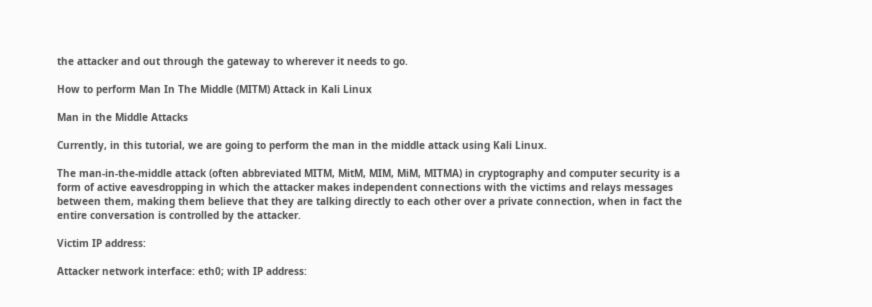the attacker and out through the gateway to wherever it needs to go.

How to perform Man In The Middle (MITM) Attack in Kali Linux

Man in the Middle Attacks

Currently, in this tutorial, we are going to perform the man in the middle attack using Kali Linux.

The man-in-the-middle attack (often abbreviated MITM, MitM, MIM, MiM, MITMA) in cryptography and computer security is a form of active eavesdropping in which the attacker makes independent connections with the victims and relays messages between them, making them believe that they are talking directly to each other over a private connection, when in fact the entire conversation is controlled by the attacker.

Victim IP address:

Attacker network interface: eth0; with IP address: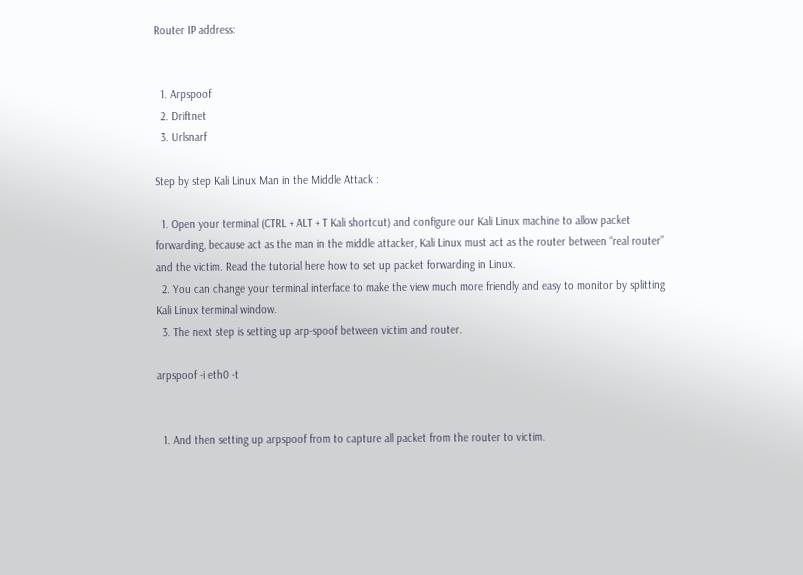Router IP address:


  1. Arpspoof
  2. Driftnet
  3. Urlsnarf

Step by step Kali Linux Man in the Middle Attack :

  1. Open your terminal (CTRL + ALT + T Kali shortcut) and configure our Kali Linux machine to allow packet forwarding, because act as the man in the middle attacker, Kali Linux must act as the router between “real router” and the victim. Read the tutorial here how to set up packet forwarding in Linux.
  2. You can change your terminal interface to make the view much more friendly and easy to monitor by splitting Kali Linux terminal window.
  3. The next step is setting up arp-spoof between victim and router.

arpspoof -i eth0 -t


  1. And then setting up arpspoof from to capture all packet from the router to victim.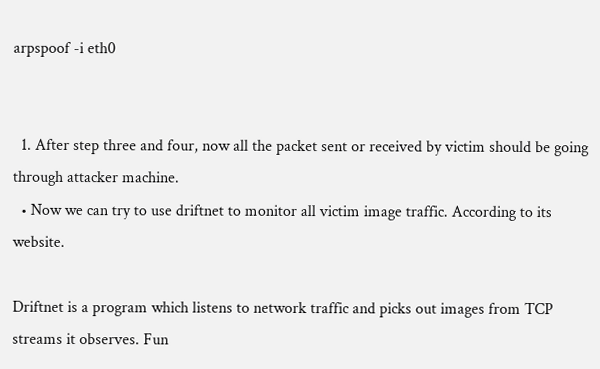arpspoof -i eth0


  1. After step three and four, now all the packet sent or received by victim should be going through attacker machine.
  • Now we can try to use driftnet to monitor all victim image traffic. According to its website.

Driftnet is a program which listens to network traffic and picks out images from TCP streams it observes. Fun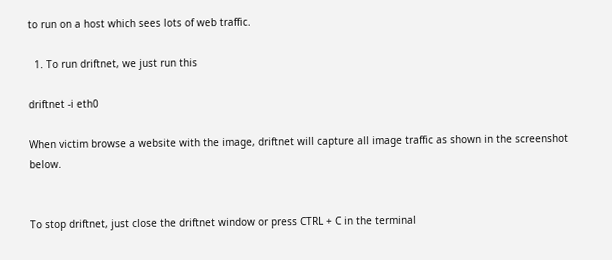to run on a host which sees lots of web traffic.

  1. To run driftnet, we just run this

driftnet -i eth0

When victim browse a website with the image, driftnet will capture all image traffic as shown in the screenshot below.


To stop driftnet, just close the driftnet window or press CTRL + C in the terminal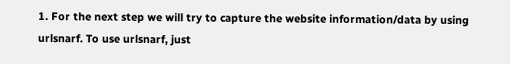1. For the next step we will try to capture the website information/data by using urlsnarf. To use urlsnarf, just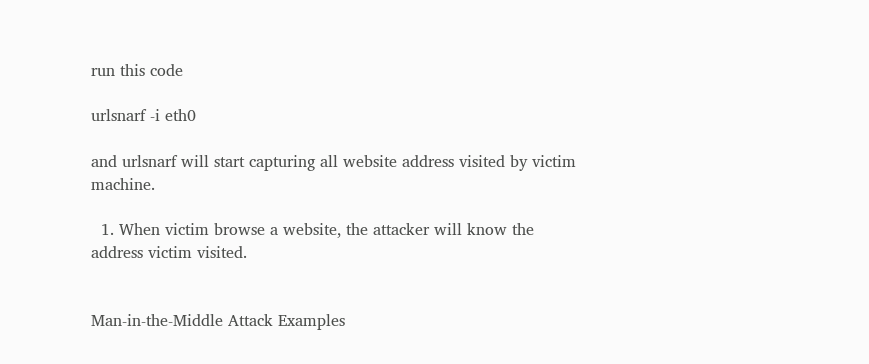run this code

urlsnarf -i eth0

and urlsnarf will start capturing all website address visited by victim machine.

  1. When victim browse a website, the attacker will know the address victim visited.


Man-in-the-Middle Attack Examples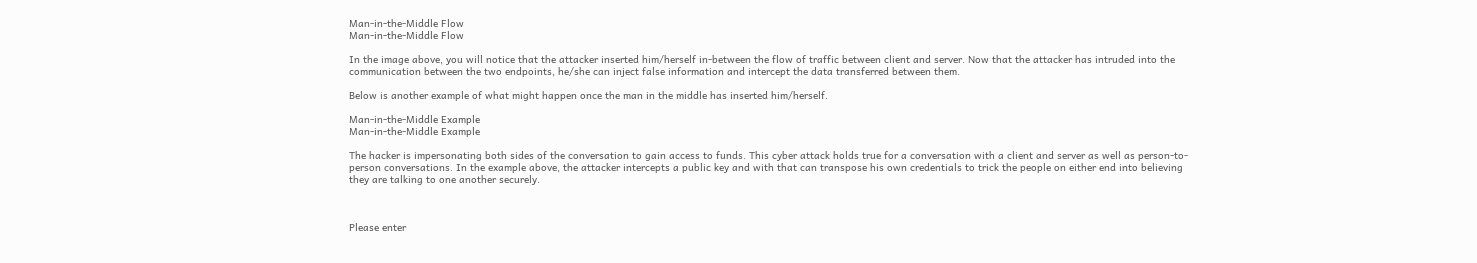Man-in-the-Middle Flow
Man-in-the-Middle Flow

In the image above, you will notice that the attacker inserted him/herself in-between the flow of traffic between client and server. Now that the attacker has intruded into the communication between the two endpoints, he/she can inject false information and intercept the data transferred between them.

Below is another example of what might happen once the man in the middle has inserted him/herself.

Man-in-the-Middle Example
Man-in-the-Middle Example

The hacker is impersonating both sides of the conversation to gain access to funds. This cyber attack holds true for a conversation with a client and server as well as person-to-person conversations. In the example above, the attacker intercepts a public key and with that can transpose his own credentials to trick the people on either end into believing they are talking to one another securely.



Please enter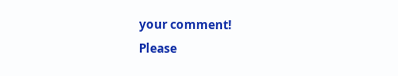your comment!
Please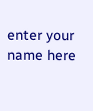enter your name here